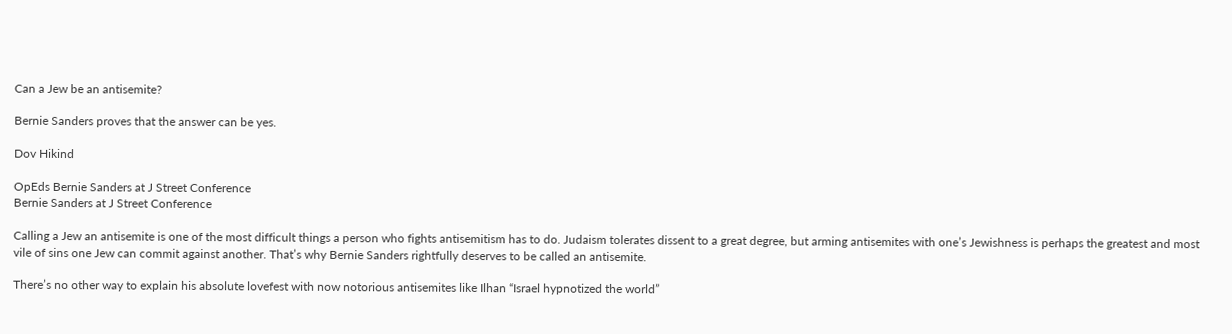Can a Jew be an antisemite?

Bernie Sanders proves that the answer can be yes.

Dov Hikind

OpEds Bernie Sanders at J Street Conference
Bernie Sanders at J Street Conference

Calling a Jew an antisemite is one of the most difficult things a person who fights antisemitism has to do. Judaism tolerates dissent to a great degree, but arming antisemites with one’s Jewishness is perhaps the greatest and most vile of sins one Jew can commit against another. That’s why Bernie Sanders rightfully deserves to be called an antisemite.

There’s no other way to explain his absolute lovefest with now notorious antisemites like Ilhan “Israel hypnotized the world”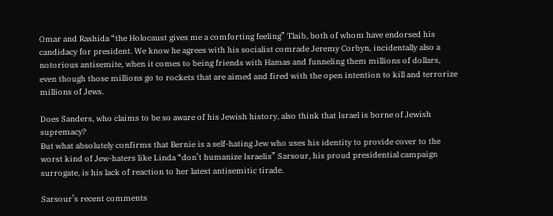Omar and Rashida “the Holocaust gives me a comforting feeling” Tlaib, both of whom have endorsed his candidacy for president. We know he agrees with his socialist comrade Jeremy Corbyn, incidentally also a notorious antisemite, when it comes to being friends with Hamas and funneling them millions of dollars, even though those millions go to rockets that are aimed and fired with the open intention to kill and terrorize millions of Jews.

Does Sanders, who claims to be so aware of his Jewish history, also think that Israel is borne of Jewish supremacy?
But what absolutely confirms that Bernie is a self-hating Jew who uses his identity to provide cover to the worst kind of Jew-haters like Linda “don’t humanize Israelis” Sarsour, his proud presidential campaign surrogate, is his lack of reaction to her latest antisemitic tirade.

Sarsour’s recent comments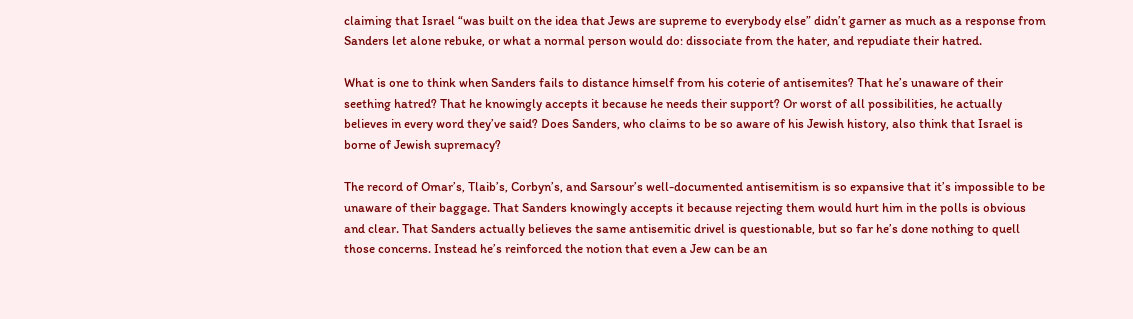claiming that Israel “was built on the idea that Jews are supreme to everybody else” didn’t garner as much as a response from Sanders let alone rebuke, or what a normal person would do: dissociate from the hater, and repudiate their hatred.

What is one to think when Sanders fails to distance himself from his coterie of antisemites? That he’s unaware of their seething hatred? That he knowingly accepts it because he needs their support? Or worst of all possibilities, he actually believes in every word they’ve said? Does Sanders, who claims to be so aware of his Jewish history, also think that Israel is borne of Jewish supremacy?

The record of Omar’s, Tlaib’s, Corbyn’s, and Sarsour’s well-documented antisemitism is so expansive that it’s impossible to be unaware of their baggage. That Sanders knowingly accepts it because rejecting them would hurt him in the polls is obvious and clear. That Sanders actually believes the same antisemitic drivel is questionable, but so far he’s done nothing to quell those concerns. Instead he’s reinforced the notion that even a Jew can be an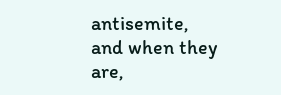antisemite, and when they are,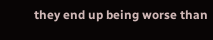they end up being worse than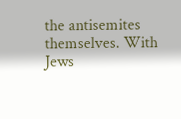the antisemites themselves. With Jews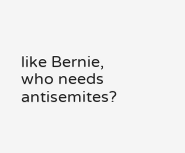like Bernie, who needs antisemites?